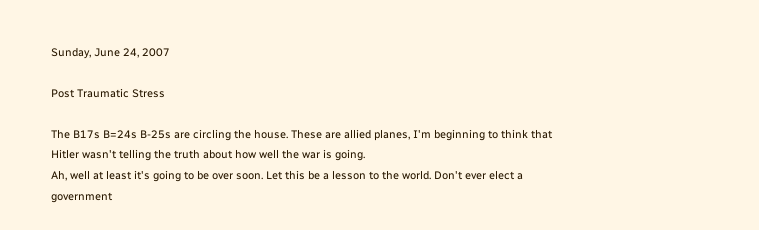Sunday, June 24, 2007

Post Traumatic Stress

The B17s B=24s B-25s are circling the house. These are allied planes, I'm beginning to think that Hitler wasn't telling the truth about how well the war is going.
Ah, well at least it's going to be over soon. Let this be a lesson to the world. Don't ever elect a government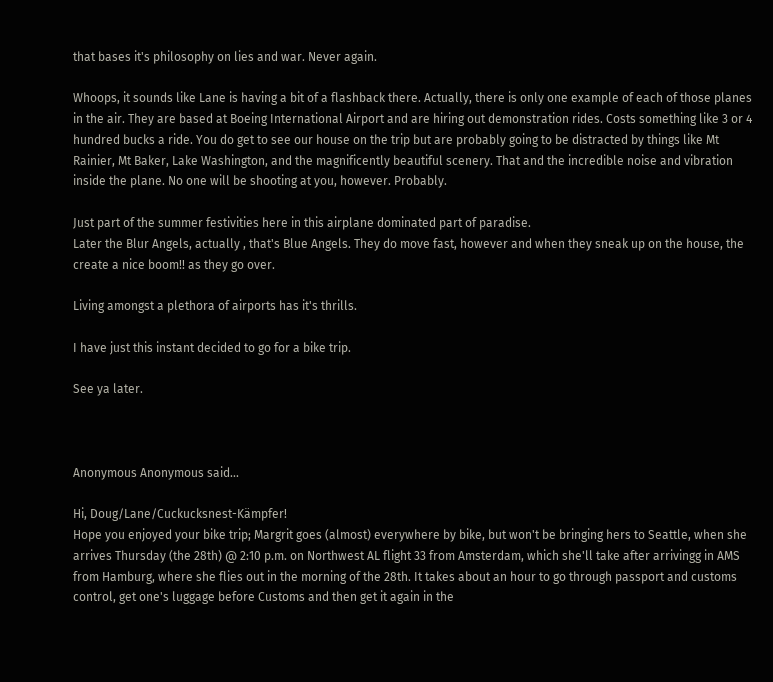that bases it's philosophy on lies and war. Never again.

Whoops, it sounds like Lane is having a bit of a flashback there. Actually, there is only one example of each of those planes in the air. They are based at Boeing International Airport and are hiring out demonstration rides. Costs something like 3 or 4 hundred bucks a ride. You do get to see our house on the trip but are probably going to be distracted by things like Mt Rainier, Mt Baker, Lake Washington, and the magnificently beautiful scenery. That and the incredible noise and vibration inside the plane. No one will be shooting at you, however. Probably.

Just part of the summer festivities here in this airplane dominated part of paradise.
Later the Blur Angels, actually , that's Blue Angels. They do move fast, however and when they sneak up on the house, the create a nice boom!! as they go over.

Living amongst a plethora of airports has it's thrills.

I have just this instant decided to go for a bike trip.

See ya later.



Anonymous Anonymous said...

Hi, Doug/Lane/Cuckucksnest-Kämpfer!
Hope you enjoyed your bike trip; Margrit goes (almost) everywhere by bike, but won't be bringing hers to Seattle, when she arrives Thursday (the 28th) @ 2:10 p.m. on Northwest AL flight 33 from Amsterdam, which she'll take after arrivingg in AMS from Hamburg, where she flies out in the morning of the 28th. It takes about an hour to go through passport and customs control, get one's luggage before Customs and then get it again in the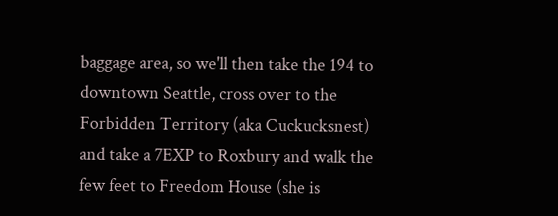baggage area, so we'll then take the 194 to downtown Seattle, cross over to the Forbidden Territory (aka Cuckucksnest) and take a 7EXP to Roxbury and walk the few feet to Freedom House (she is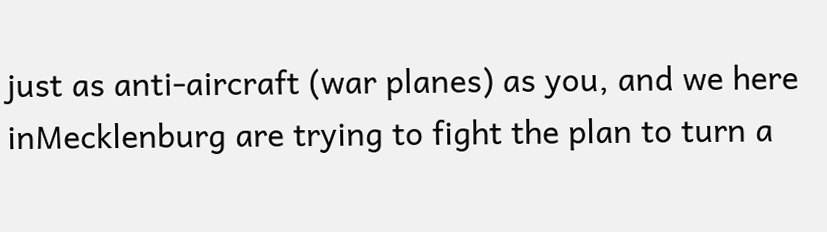just as anti-aircraft (war planes) as you, and we here inMecklenburg are trying to fight the plan to turn a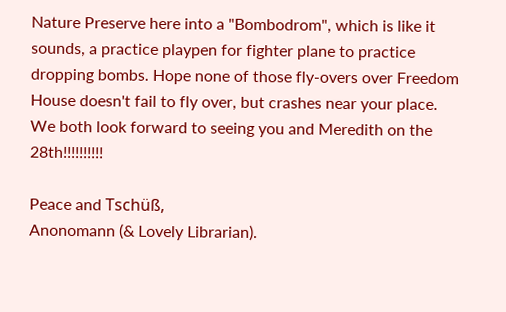Nature Preserve here into a "Bombodrom", which is like it sounds, a practice playpen for fighter plane to practice dropping bombs. Hope none of those fly-overs over Freedom House doesn't fail to fly over, but crashes near your place.
We both look forward to seeing you and Meredith on the 28th!!!!!!!!!!

Peace and Tschüß,
Anonomann (& Lovely Librarian).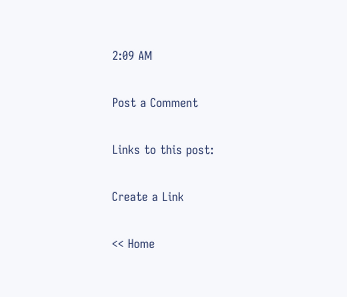2:09 AM

Post a Comment

Links to this post:

Create a Link

<< Home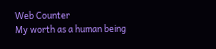Web Counter
My worth as a human being